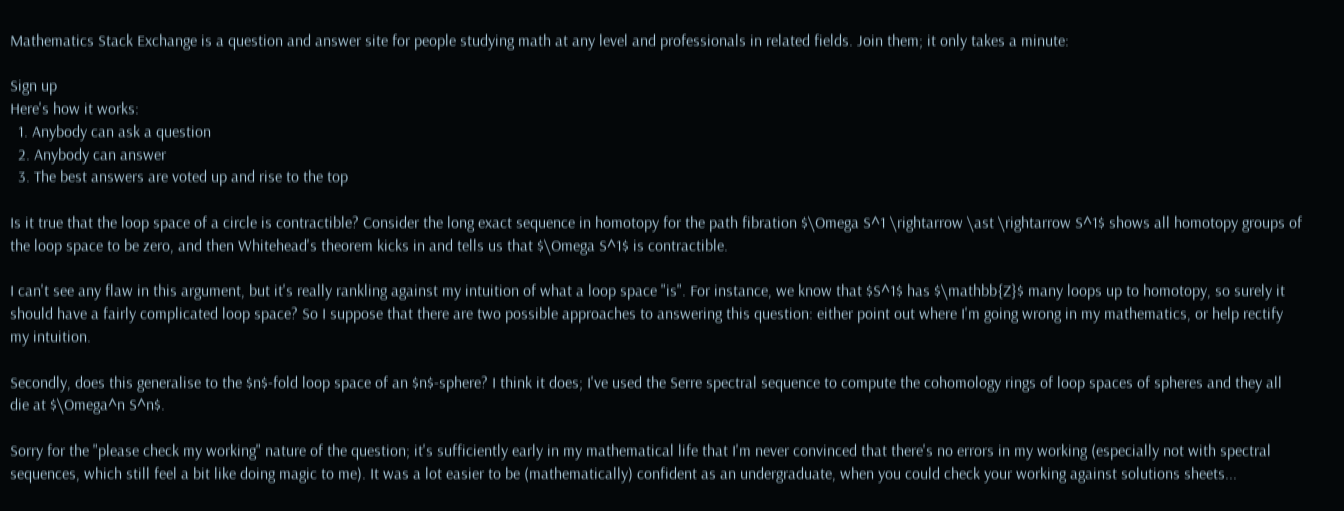Mathematics Stack Exchange is a question and answer site for people studying math at any level and professionals in related fields. Join them; it only takes a minute:

Sign up
Here's how it works:
  1. Anybody can ask a question
  2. Anybody can answer
  3. The best answers are voted up and rise to the top

Is it true that the loop space of a circle is contractible? Consider the long exact sequence in homotopy for the path fibration $\Omega S^1 \rightarrow \ast \rightarrow S^1$ shows all homotopy groups of the loop space to be zero, and then Whitehead's theorem kicks in and tells us that $\Omega S^1$ is contractible.

I can't see any flaw in this argument, but it's really rankling against my intuition of what a loop space "is". For instance, we know that $S^1$ has $\mathbb{Z}$ many loops up to homotopy, so surely it should have a fairly complicated loop space? So I suppose that there are two possible approaches to answering this question: either point out where I'm going wrong in my mathematics, or help rectify my intuition.

Secondly, does this generalise to the $n$-fold loop space of an $n$-sphere? I think it does; I've used the Serre spectral sequence to compute the cohomology rings of loop spaces of spheres and they all die at $\Omega^n S^n$.

Sorry for the "please check my working" nature of the question; it's sufficiently early in my mathematical life that I'm never convinced that there's no errors in my working (especially not with spectral sequences, which still feel a bit like doing magic to me). It was a lot easier to be (mathematically) confident as an undergraduate, when you could check your working against solutions sheets...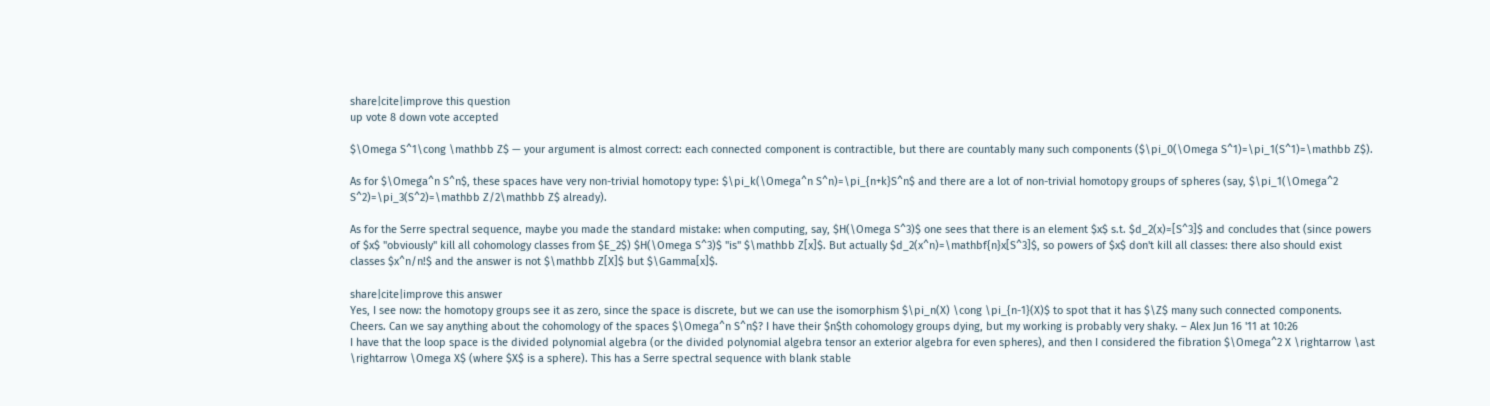share|cite|improve this question
up vote 8 down vote accepted

$\Omega S^1\cong \mathbb Z$ — your argument is almost correct: each connected component is contractible, but there are countably many such components ($\pi_0(\Omega S^1)=\pi_1(S^1)=\mathbb Z$).

As for $\Omega^n S^n$, these spaces have very non-trivial homotopy type: $\pi_k(\Omega^n S^n)=\pi_{n+k}S^n$ and there are a lot of non-trivial homotopy groups of spheres (say, $\pi_1(\Omega^2 S^2)=\pi_3(S^2)=\mathbb Z/2\mathbb Z$ already).

As for the Serre spectral sequence, maybe you made the standard mistake: when computing, say, $H(\Omega S^3)$ one sees that there is an element $x$ s.t. $d_2(x)=[S^3]$ and concludes that (since powers of $x$ "obviously" kill all cohomology classes from $E_2$) $H(\Omega S^3)$ "is" $\mathbb Z[x]$. But actually $d_2(x^n)=\mathbf{n}x[S^3]$, so powers of $x$ don't kill all classes: there also should exist classes $x^n/n!$ and the answer is not $\mathbb Z[X]$ but $\Gamma[x]$.

share|cite|improve this answer
Yes, I see now: the homotopy groups see it as zero, since the space is discrete, but we can use the isomorphism $\pi_n(X) \cong \pi_{n-1}(X)$ to spot that it has $\Z$ many such connected components. Cheers. Can we say anything about the cohomology of the spaces $\Omega^n S^n$? I have their $n$th cohomology groups dying, but my working is probably very shaky. – Alex Jun 16 '11 at 10:26
I have that the loop space is the divided polynomial algebra (or the divided polynomial algebra tensor an exterior algebra for even spheres), and then I considered the fibration $\Omega^2 X \rightarrow \ast \rightarrow \Omega X$ (where $X$ is a sphere). This has a Serre spectral sequence with blank stable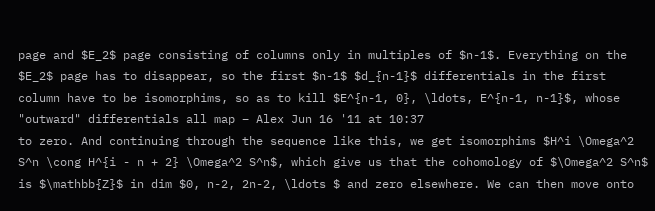page and $E_2$ page consisting of columns only in multiples of $n-1$. Everything on the $E_2$ page has to disappear, so the first $n-1$ $d_{n-1}$ differentials in the first column have to be isomorphims, so as to kill $E^{n-1, 0}, \ldots, E^{n-1, n-1}$, whose "outward" differentials all map – Alex Jun 16 '11 at 10:37
to zero. And continuing through the sequence like this, we get isomorphims $H^i \Omega^2 S^n \cong H^{i - n + 2} \Omega^2 S^n$, which give us that the cohomology of $\Omega^2 S^n$ is $\mathbb{Z}$ in dim $0, n-2, 2n-2, \ldots $ and zero elsewhere. We can then move onto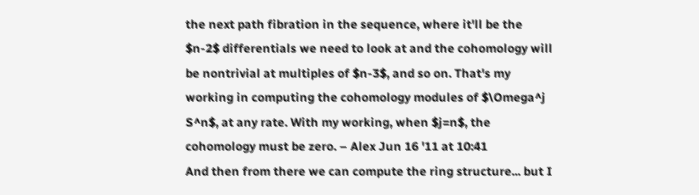the next path fibration in the sequence, where it'll be the $n-2$ differentials we need to look at and the cohomology will be nontrivial at multiples of $n-3$, and so on. That's my working in computing the cohomology modules of $\Omega^j S^n$, at any rate. With my working, when $j=n$, the cohomology must be zero. – Alex Jun 16 '11 at 10:41
And then from there we can compute the ring structure... but I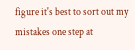figure it's best to sort out my mistakes one step at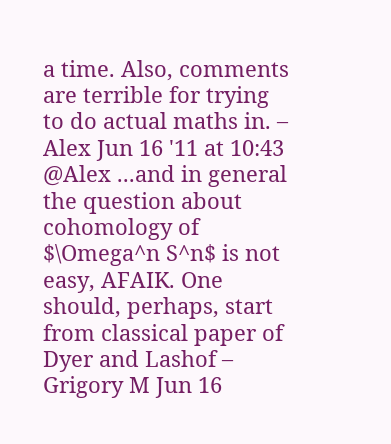a time. Also, comments are terrible for trying to do actual maths in. – Alex Jun 16 '11 at 10:43
@Alex ...and in general the question about cohomology of $\Omega^n S^n$ is not easy, AFAIK. One should, perhaps, start from classical paper of Dyer and Lashof – Grigory M Jun 16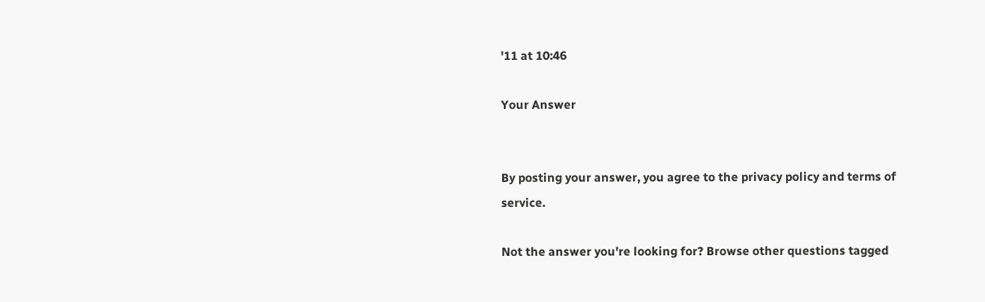'11 at 10:46

Your Answer


By posting your answer, you agree to the privacy policy and terms of service.

Not the answer you're looking for? Browse other questions tagged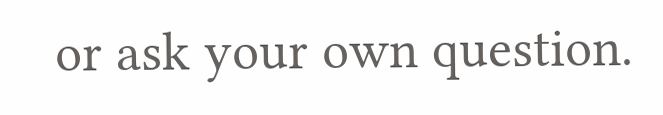or ask your own question.